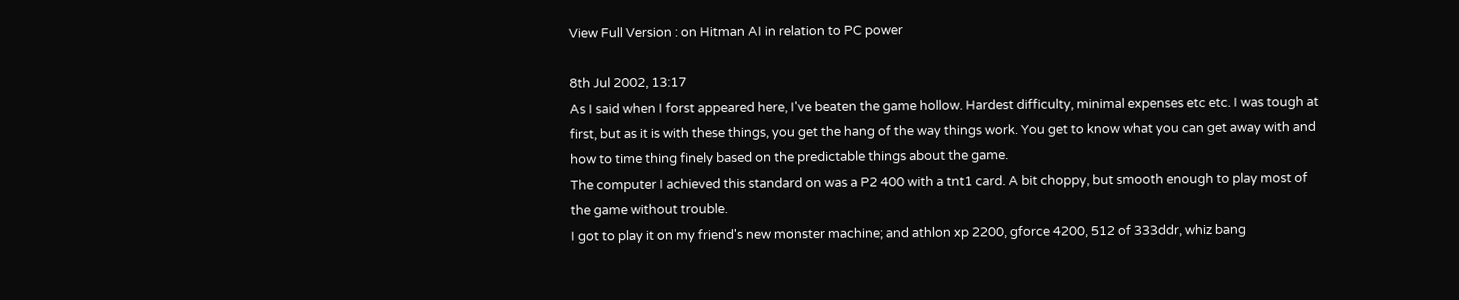View Full Version : on Hitman AI in relation to PC power

8th Jul 2002, 13:17
As I said when I forst appeared here, I've beaten the game hollow. Hardest difficulty, minimal expenses etc etc. I was tough at first, but as it is with these things, you get the hang of the way things work. You get to know what you can get away with and how to time thing finely based on the predictable things about the game.
The computer I achieved this standard on was a P2 400 with a tnt1 card. A bit choppy, but smooth enough to play most of the game without trouble.
I got to play it on my friend's new monster machine; and athlon xp 2200, gforce 4200, 512 of 333ddr, whiz bang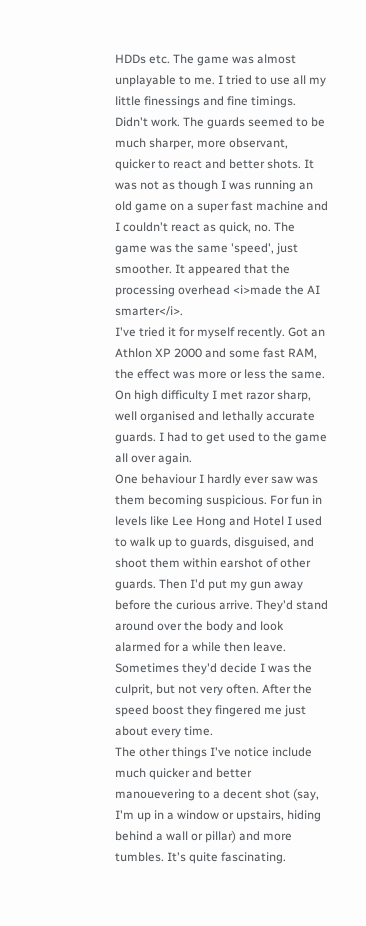HDDs etc. The game was almost unplayable to me. I tried to use all my little finessings and fine timings. Didn't work. The guards seemed to be much sharper, more observant, quicker to react and better shots. It was not as though I was running an old game on a super fast machine and I couldn't react as quick, no. The game was the same 'speed', just smoother. It appeared that the processing overhead <i>made the AI smarter</i>.
I've tried it for myself recently. Got an Athlon XP 2000 and some fast RAM, the effect was more or less the same. On high difficulty I met razor sharp, well organised and lethally accurate guards. I had to get used to the game all over again.
One behaviour I hardly ever saw was them becoming suspicious. For fun in levels like Lee Hong and Hotel I used to walk up to guards, disguised, and shoot them within earshot of other guards. Then I'd put my gun away before the curious arrive. They'd stand around over the body and look alarmed for a while then leave. Sometimes they'd decide I was the culprit, but not very often. After the speed boost they fingered me just about every time.
The other things I've notice include much quicker and better manouevering to a decent shot (say, I'm up in a window or upstairs, hiding behind a wall or pillar) and more tumbles. It's quite fascinating.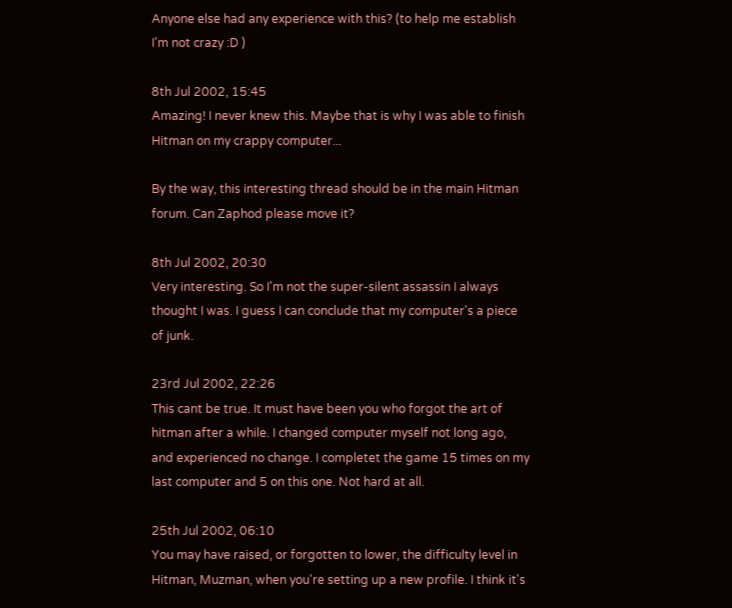Anyone else had any experience with this? (to help me establish I'm not crazy :D )

8th Jul 2002, 15:45
Amazing! I never knew this. Maybe that is why I was able to finish Hitman on my crappy computer...

By the way, this interesting thread should be in the main Hitman forum. Can Zaphod please move it?

8th Jul 2002, 20:30
Very interesting. So I'm not the super-silent assassin I always thought I was. I guess I can conclude that my computer's a piece of junk.

23rd Jul 2002, 22:26
This cant be true. It must have been you who forgot the art of hitman after a while. I changed computer myself not long ago, and experienced no change. I completet the game 15 times on my last computer and 5 on this one. Not hard at all.

25th Jul 2002, 06:10
You may have raised, or forgotten to lower, the difficulty level in Hitman, Muzman, when you're setting up a new profile. I think it's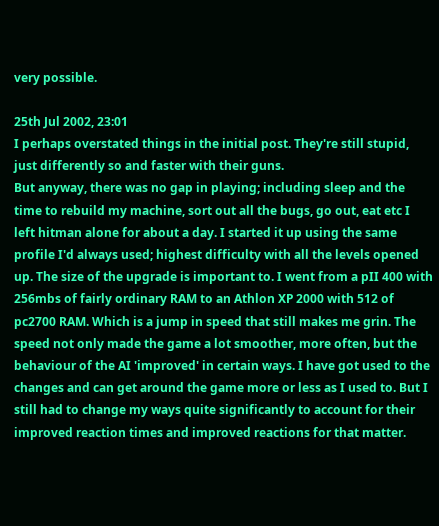very possible.

25th Jul 2002, 23:01
I perhaps overstated things in the initial post. They're still stupid, just differently so and faster with their guns.
But anyway, there was no gap in playing; including sleep and the time to rebuild my machine, sort out all the bugs, go out, eat etc I left hitman alone for about a day. I started it up using the same profile I'd always used; highest difficulty with all the levels opened up. The size of the upgrade is important to. I went from a pII 400 with 256mbs of fairly ordinary RAM to an Athlon XP 2000 with 512 of pc2700 RAM. Which is a jump in speed that still makes me grin. The speed not only made the game a lot smoother, more often, but the behaviour of the AI 'improved' in certain ways. I have got used to the changes and can get around the game more or less as I used to. But I still had to change my ways quite significantly to account for their improved reaction times and improved reactions for that matter.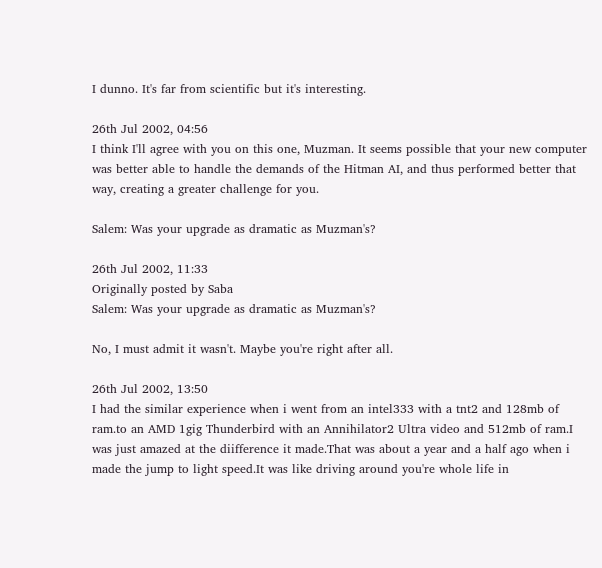I dunno. It's far from scientific but it's interesting.

26th Jul 2002, 04:56
I think I'll agree with you on this one, Muzman. It seems possible that your new computer was better able to handle the demands of the Hitman AI, and thus performed better that way, creating a greater challenge for you.

Salem: Was your upgrade as dramatic as Muzman's?

26th Jul 2002, 11:33
Originally posted by Saba
Salem: Was your upgrade as dramatic as Muzman's?

No, I must admit it wasn't. Maybe you're right after all.

26th Jul 2002, 13:50
I had the similar experience when i went from an intel333 with a tnt2 and 128mb of ram.to an AMD 1gig Thunderbird with an Annihilator2 Ultra video and 512mb of ram.I was just amazed at the diifference it made.That was about a year and a half ago when i made the jump to light speed.It was like driving around you're whole life in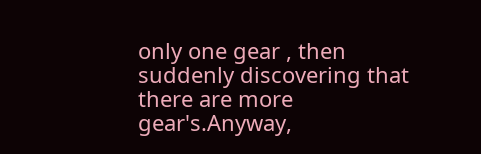only one gear , then suddenly discovering that there are more gear's.Anyway,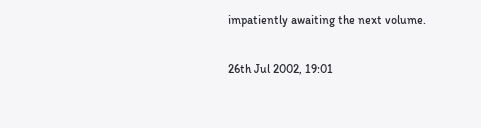impatiently awaiting the next volume.

26th Jul 2002, 19:01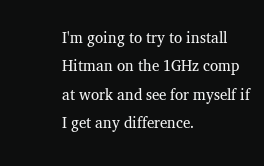I'm going to try to install Hitman on the 1GHz comp at work and see for myself if I get any difference.